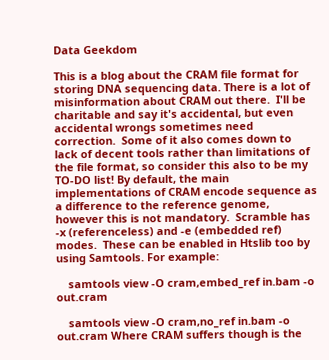Data Geekdom

This is a blog about the CRAM file format for storing DNA sequencing data. There is a lot of misinformation about CRAM out there.  I'll be charitable and say it's accidental, but even accidental wrongs sometimes need correction.  Some of it also comes down to lack of decent tools rather than limitations of the file format, so consider this also to be my TO-DO list! By default, the main implementations of CRAM encode sequence as a difference to the reference genome, however this is not mandatory.  Scramble has -x (referenceless) and -e (embedded ref) modes.  These can be enabled in Htslib too by using Samtools. For example:

    samtools view -O cram,embed_ref in.bam -o out.cram

    samtools view -O cram,no_ref in.bam -o out.cram Where CRAM suffers though is the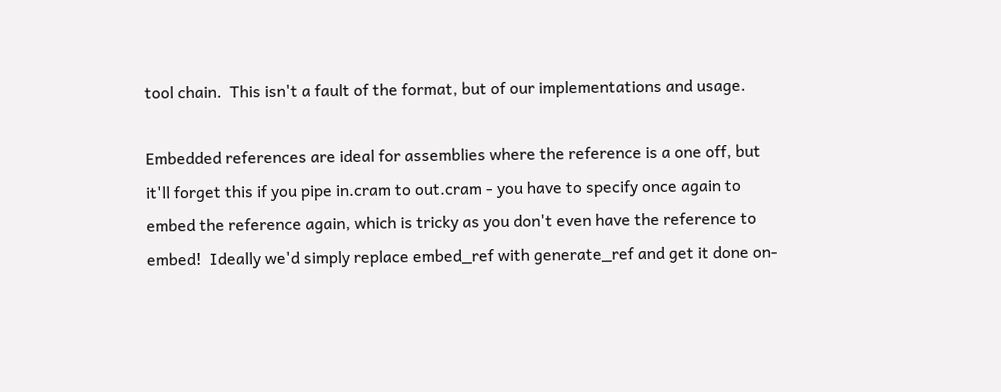tool chain.  This isn't a fault of the format, but of our implementations and usage.

Embedded references are ideal for assemblies where the reference is a one off, but it'll forget this if you pipe in.cram to out.cram - you have to specify once again to embed the reference again, which is tricky as you don't even have the reference to embed!  Ideally we'd simply replace embed_ref with generate_ref and get it done on-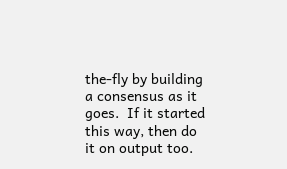the-fly by building a consensus as it goes.  If it started this way, then do it on output too.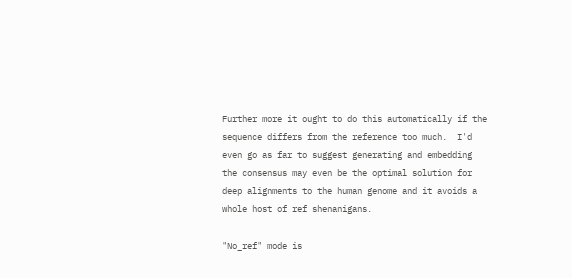Further more it ought to do this automatically if the sequence differs from the reference too much.  I'd even go as far to suggest generating and embedding the consensus may even be the optimal solution for deep alignments to the human genome and it avoids a whole host of ref shenanigans.

"No_ref" mode is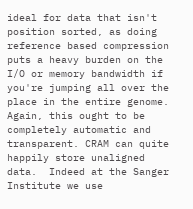ideal for data that isn't position sorted, as doing reference based compression puts a heavy burden on the I/O or memory bandwidth if you're jumping all over the place in the entire genome.  Again, this ought to be completely automatic and transparent. CRAM can quite happily store unaligned data.  Indeed at the Sanger Institute we use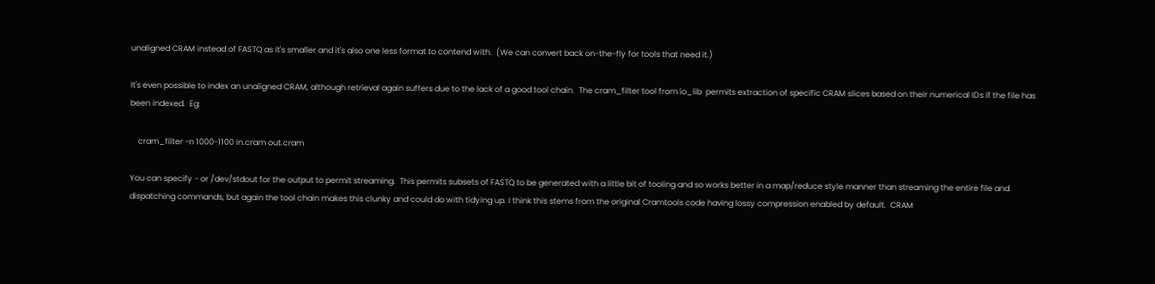unaligned CRAM instead of FASTQ as it's smaller and it's also one less format to contend with.  (We can convert back on-the-fly for tools that need it.)

It's even possible to index an unaligned CRAM, although retrieval again suffers due to the lack of a good tool chain.  The cram_filter tool from io_lib  permits extraction of specific CRAM slices based on their numerical IDs if the file has been indexed.  Eg:

    cram_filter -n 1000-1100 in.cram out.cram

You can specify - or /dev/stdout for the output to permit streaming.  This permits subsets of FASTQ to be generated with a little bit of tooling and so works better in a map/reduce style manner than streaming the entire file and dispatching commands, but again the tool chain makes this clunky and could do with tidying up. I think this stems from the original Cramtools code having lossy compression enabled by default.  CRAM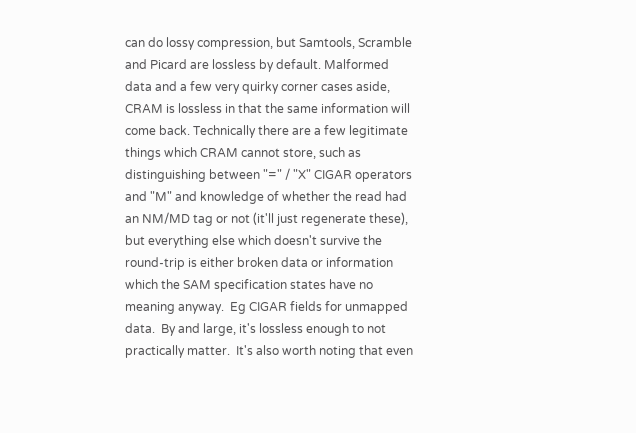can do lossy compression, but Samtools, Scramble and Picard are lossless by default. Malformed data and a few very quirky corner cases aside, CRAM is lossless in that the same information will come back. Technically there are a few legitimate things which CRAM cannot store, such as distinguishing between "=" / "X" CIGAR operators and "M" and knowledge of whether the read had an NM/MD tag or not (it'll just regenerate these), but everything else which doesn't survive the round-trip is either broken data or information which the SAM specification states have no meaning anyway.  Eg CIGAR fields for unmapped data.  By and large, it's lossless enough to not practically matter.  It's also worth noting that even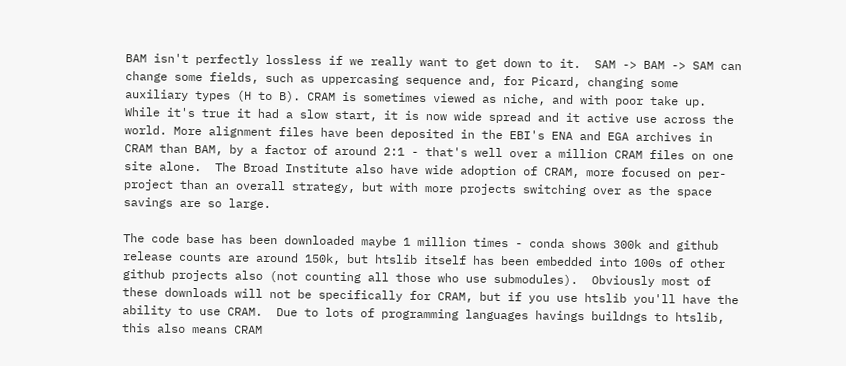BAM isn't perfectly lossless if we really want to get down to it.  SAM -> BAM -> SAM can change some fields, such as uppercasing sequence and, for Picard, changing some auxiliary types (H to B). CRAM is sometimes viewed as niche, and with poor take up.  While it's true it had a slow start, it is now wide spread and it active use across the world. More alignment files have been deposited in the EBI's ENA and EGA archives in CRAM than BAM, by a factor of around 2:1 - that's well over a million CRAM files on one site alone.  The Broad Institute also have wide adoption of CRAM, more focused on per-project than an overall strategy, but with more projects switching over as the space savings are so large.

The code base has been downloaded maybe 1 million times - conda shows 300k and github release counts are around 150k, but htslib itself has been embedded into 100s of other github projects also (not counting all those who use submodules).  Obviously most of these downloads will not be specifically for CRAM, but if you use htslib you'll have the ability to use CRAM.  Due to lots of programming languages havings buildngs to htslib, this also means CRAM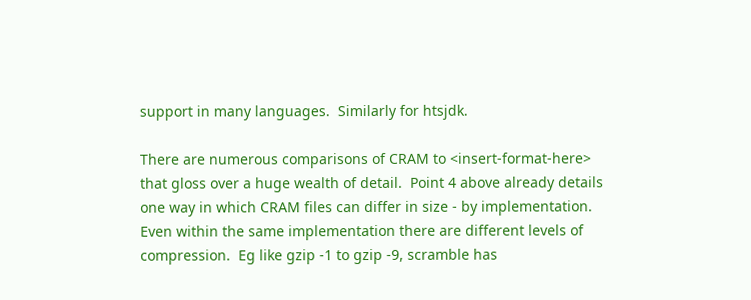support in many languages.  Similarly for htsjdk.

There are numerous comparisons of CRAM to <insert-format-here> that gloss over a huge wealth of detail.  Point 4 above already details one way in which CRAM files can differ in size - by implementation.   Even within the same implementation there are different levels of compression.  Eg like gzip -1 to gzip -9, scramble has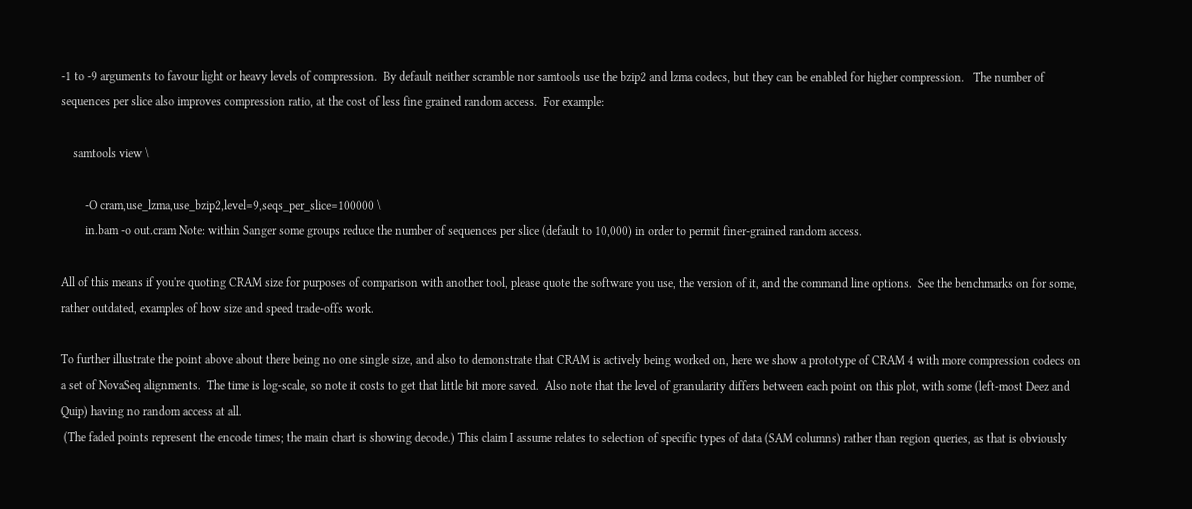-1 to -9 arguments to favour light or heavy levels of compression.  By default neither scramble nor samtools use the bzip2 and lzma codecs, but they can be enabled for higher compression.   The number of sequences per slice also improves compression ratio, at the cost of less fine grained random access.  For example:

    samtools view \

        -O cram,use_lzma,use_bzip2,level=9,seqs_per_slice=100000 \
        in.bam -o out.cram Note: within Sanger some groups reduce the number of sequences per slice (default to 10,000) in order to permit finer-grained random access.

All of this means if you're quoting CRAM size for purposes of comparison with another tool, please quote the software you use, the version of it, and the command line options.  See the benchmarks on for some, rather outdated, examples of how size and speed trade-offs work.

To further illustrate the point above about there being no one single size, and also to demonstrate that CRAM is actively being worked on, here we show a prototype of CRAM 4 with more compression codecs on a set of NovaSeq alignments.  The time is log-scale, so note it costs to get that little bit more saved.  Also note that the level of granularity differs between each point on this plot, with some (left-most Deez and Quip) having no random access at all.
 (The faded points represent the encode times; the main chart is showing decode.) This claim I assume relates to selection of specific types of data (SAM columns) rather than region queries, as that is obviously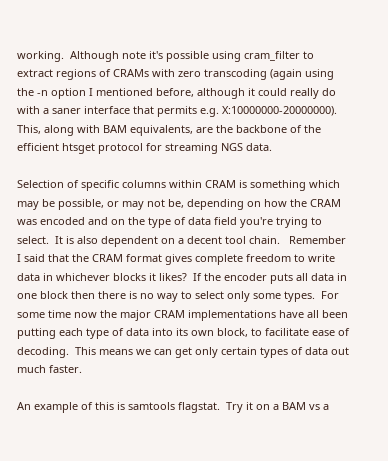working.  Although note it's possible using cram_filter to extract regions of CRAMs with zero transcoding (again using the -n option I mentioned before, although it could really do with a saner interface that permits e.g. X:10000000-20000000).  This, along with BAM equivalents, are the backbone of the efficient htsget protocol for streaming NGS data.

Selection of specific columns within CRAM is something which may be possible, or may not be, depending on how the CRAM was encoded and on the type of data field you're trying to select.  It is also dependent on a decent tool chain.   Remember I said that the CRAM format gives complete freedom to write data in whichever blocks it likes?  If the encoder puts all data in one block then there is no way to select only some types.  For some time now the major CRAM implementations have all been putting each type of data into its own block, to facilitate ease of decoding.  This means we can get only certain types of data out much faster.

An example of this is samtools flagstat.  Try it on a BAM vs a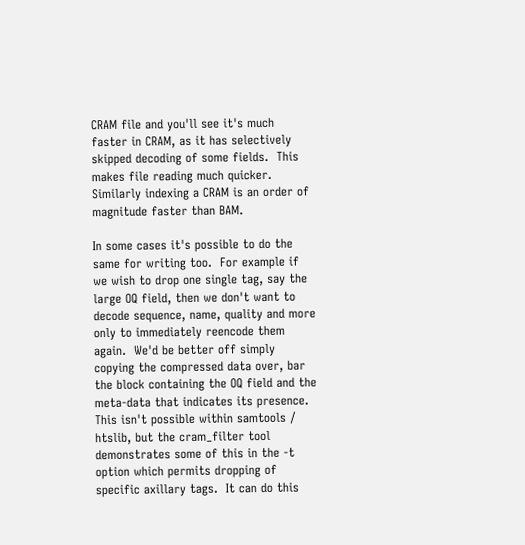CRAM file and you'll see it's much faster in CRAM, as it has selectively skipped decoding of some fields.  This makes file reading much quicker.  Similarly indexing a CRAM is an order of magnitude faster than BAM.

In some cases it's possible to do the same for writing too.  For example if we wish to drop one single tag, say the large OQ field, then we don't want to decode sequence, name, quality and more only to immediately reencode them again.  We'd be better off simply copying the compressed data over, bar the block containing the OQ field and the meta-data that indicates its presence.  This isn't possible within samtools / htslib, but the cram_filter tool demonstrates some of this in the -t option which permits dropping of specific axillary tags.  It can do this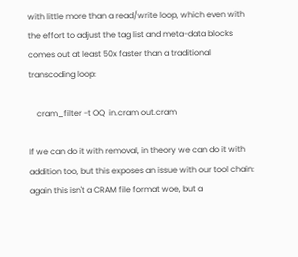with little more than a read/write loop, which even with the effort to adjust the tag list and meta-data blocks comes out at least 50x faster than a traditional transcoding loop:

    cram_filter -t OQ  in.cram out.cram

If we can do it with removal, in theory we can do it with addition too, but this exposes an issue with our tool chain: again this isn't a CRAM file format woe, but a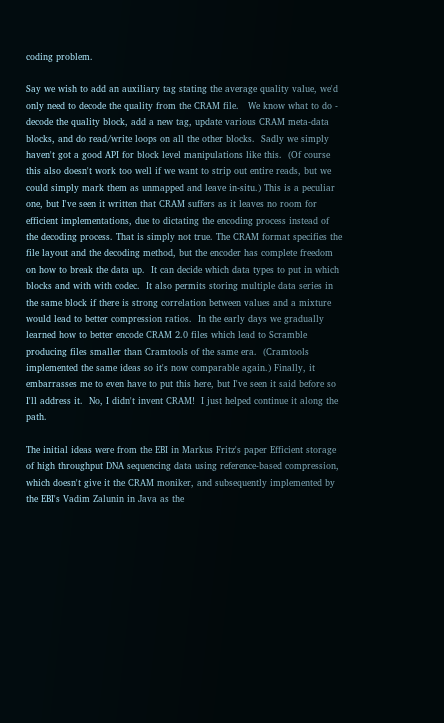coding problem.

Say we wish to add an auxiliary tag stating the average quality value, we'd only need to decode the quality from the CRAM file.   We know what to do - decode the quality block, add a new tag, update various CRAM meta-data blocks, and do read/write loops on all the other blocks.  Sadly we simply haven't got a good API for block level manipulations like this.  (Of course this also doesn't work too well if we want to strip out entire reads, but we could simply mark them as unmapped and leave in-situ.) This is a peculiar one, but I've seen it written that CRAM suffers as it leaves no room for efficient implementations, due to dictating the encoding process instead of the decoding process. That is simply not true. The CRAM format specifies the file layout and the decoding method, but the encoder has complete freedom on how to break the data up.  It can decide which data types to put in which blocks and with with codec.  It also permits storing multiple data series in the same block if there is strong correlation between values and a mixture would lead to better compression ratios.  In the early days we gradually learned how to better encode CRAM 2.0 files which lead to Scramble producing files smaller than Cramtools of the same era.  (Cramtools implemented the same ideas so it's now comparable again.) Finally, it embarrasses me to even have to put this here, but I've seen it said before so I'll address it.  No, I didn't invent CRAM!  I just helped continue it along the path.

The initial ideas were from the EBI in Markus Fritz's paper Efficient storage of high throughput DNA sequencing data using reference-based compression, which doesn't give it the CRAM moniker, and subsequently implemented by the EBI's Vadim Zalunin in Java as the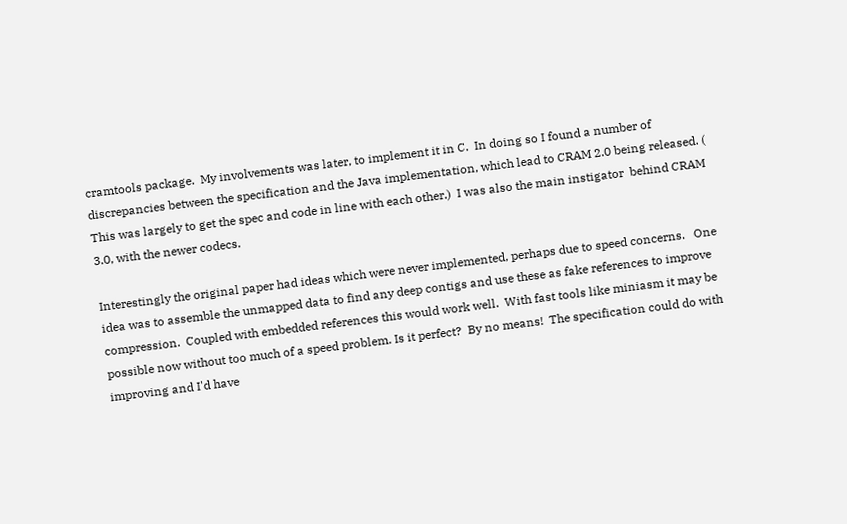cramtools package.  My involvements was later, to implement it in C.  In doing so I found a number of discrepancies between the specification and the Java implementation, which lead to CRAM 2.0 being released. ( This was largely to get the spec and code in line with each other.)  I was also the main instigator  behind CRAM 3.0, with the newer codecs.

Interestingly the original paper had ideas which were never implemented, perhaps due to speed concerns.   One idea was to assemble the unmapped data to find any deep contigs and use these as fake references to improve compression.  Coupled with embedded references this would work well.  With fast tools like miniasm it may be possible now without too much of a speed problem. Is it perfect?  By no means!  The specification could do with improving and I'd have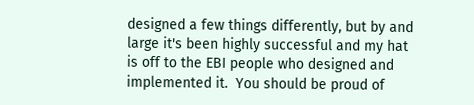designed a few things differently, but by and large it's been highly successful and my hat is off to the EBI people who designed and implemented it.  You should be proud of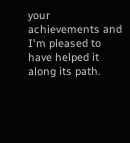your achievements and I'm pleased to have helped it along its path.